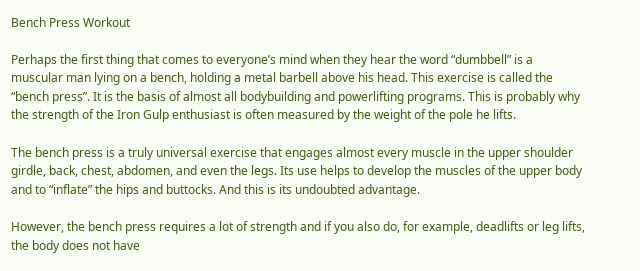Bench Press Workout

Perhaps the first thing that comes to everyone’s mind when they hear the word “dumbbell” is a muscular man lying on a bench, holding a metal barbell above his head. This exercise is called the “bench press”. It is the basis of almost all bodybuilding and powerlifting programs. This is probably why the strength of the Iron Gulp enthusiast is often measured by the weight of the pole he lifts.

The bench press is a truly universal exercise that engages almost every muscle in the upper shoulder girdle, back, chest, abdomen, and even the legs. Its use helps to develop the muscles of the upper body and to “inflate” the hips and buttocks. And this is its undoubted advantage.

However, the bench press requires a lot of strength and if you also do, for example, deadlifts or leg lifts, the body does not have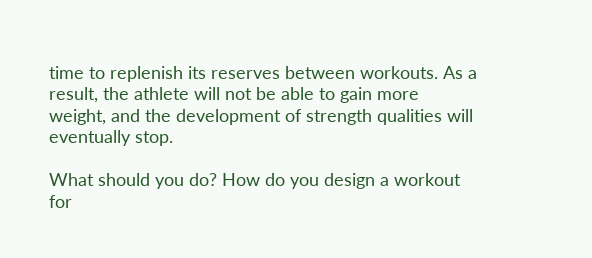time to replenish its reserves between workouts. As a result, the athlete will not be able to gain more weight, and the development of strength qualities will eventually stop.

What should you do? How do you design a workout for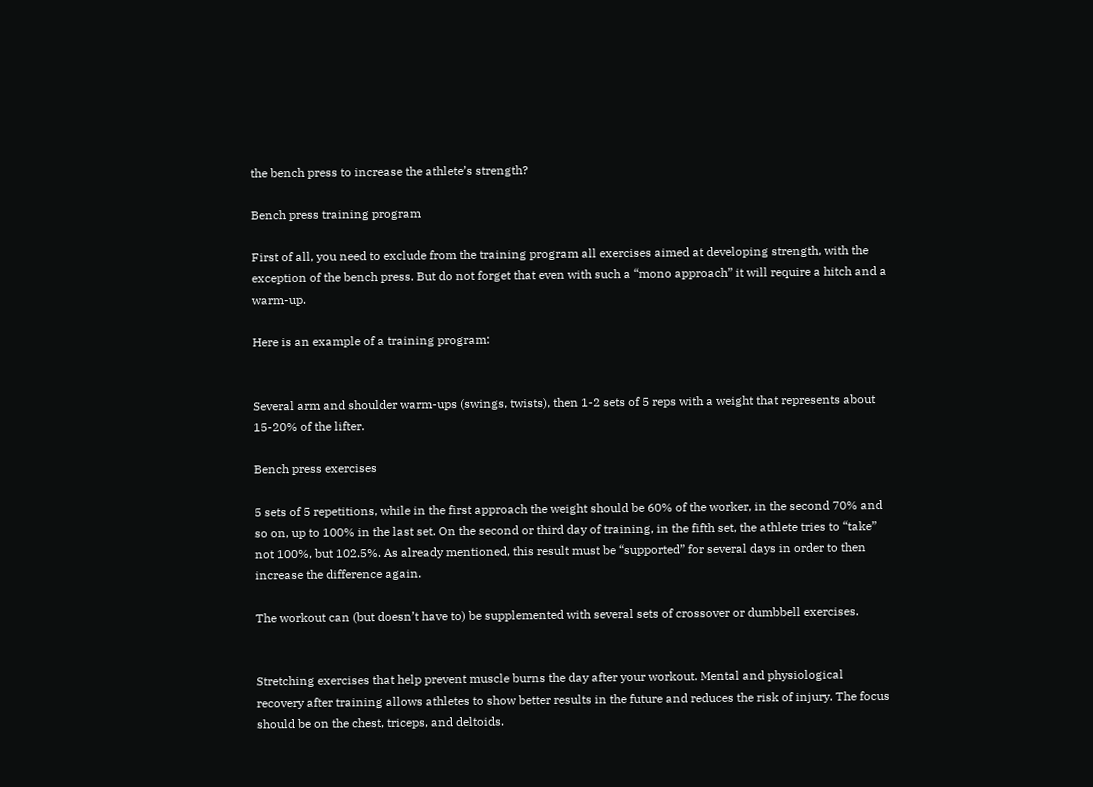the bench press to increase the athlete’s strength?

Bench press training program

First of all, you need to exclude from the training program all exercises aimed at developing strength, with the exception of the bench press. But do not forget that even with such a “mono approach” it will require a hitch and a warm-up.

Here is an example of a training program:


Several arm and shoulder warm-ups (swings, twists), then 1-2 sets of 5 reps with a weight that represents about 15-20% of the lifter.

Bench press exercises

5 sets of 5 repetitions, while in the first approach the weight should be 60% of the worker, in the second 70% and so on, up to 100% in the last set. On the second or third day of training, in the fifth set, the athlete tries to “take” not 100%, but 102.5%. As already mentioned, this result must be “supported” for several days in order to then increase the difference again.

The workout can (but doesn’t have to) be supplemented with several sets of crossover or dumbbell exercises.


Stretching exercises that help prevent muscle burns the day after your workout. Mental and physiological recovery after training allows athletes to show better results in the future and reduces the risk of injury. The focus should be on the chest, triceps, and deltoids.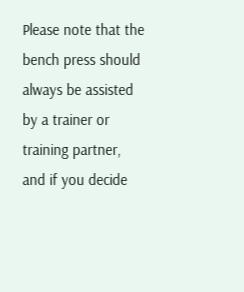Please note that the bench press should always be assisted by a trainer or training partner, and if you decide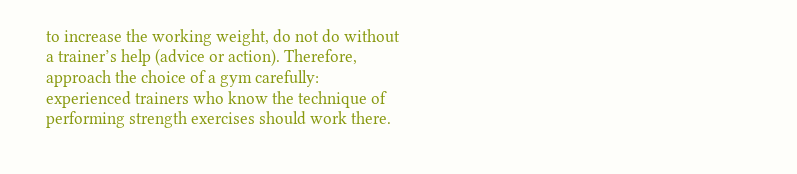to increase the working weight, do not do without a trainer’s help (advice or action). Therefore, approach the choice of a gym carefully: experienced trainers who know the technique of performing strength exercises should work there.